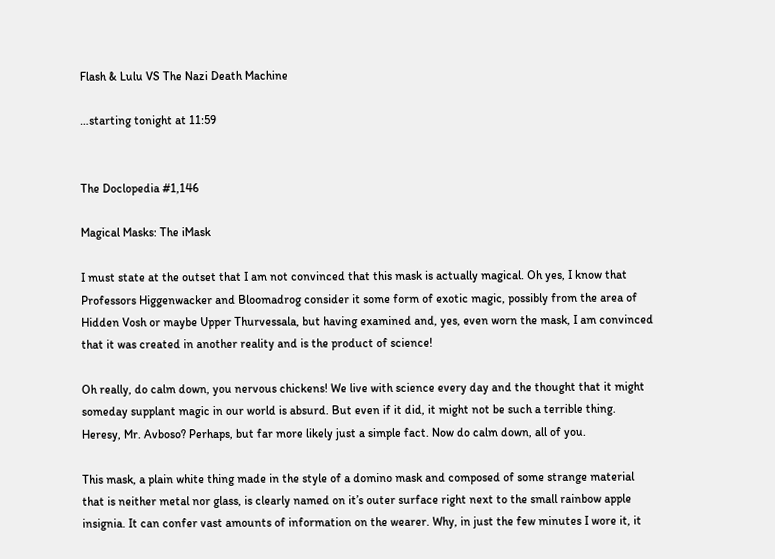Flash & Lulu VS The Nazi Death Machine

…starting tonight at 11:59


The Doclopedia #1,146

Magical Masks: The iMask

I must state at the outset that I am not convinced that this mask is actually magical. Oh yes, I know that Professors Higgenwacker and Bloomadrog consider it some form of exotic magic, possibly from the area of Hidden Vosh or maybe Upper Thurvessala, but having examined and, yes, even worn the mask, I am convinced that it was created in another reality and is the product of science!

Oh really, do calm down, you nervous chickens! We live with science every day and the thought that it might someday supplant magic in our world is absurd. But even if it did, it might not be such a terrible thing. Heresy, Mr. Avboso? Perhaps, but far more likely just a simple fact. Now do calm down, all of you.

This mask, a plain white thing made in the style of a domino mask and composed of some strange material that is neither metal nor glass, is clearly named on it’s outer surface right next to the small rainbow apple insignia. It can confer vast amounts of information on the wearer. Why, in just the few minutes I wore it, it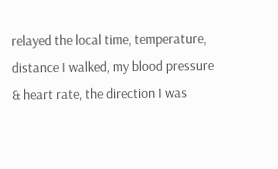relayed the local time, temperature, distance I walked, my blood pressure & heart rate, the direction I was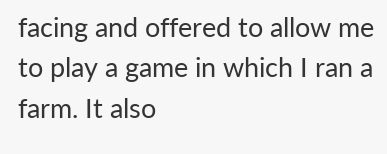facing and offered to allow me to play a game in which I ran a farm. It also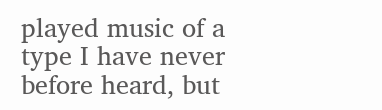played music of a type I have never before heard, but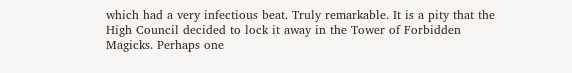which had a very infectious beat. Truly remarkable. It is a pity that the High Council decided to lock it away in the Tower of Forbidden Magicks. Perhaps one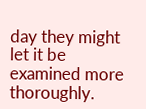day they might let it be examined more thoroughly.